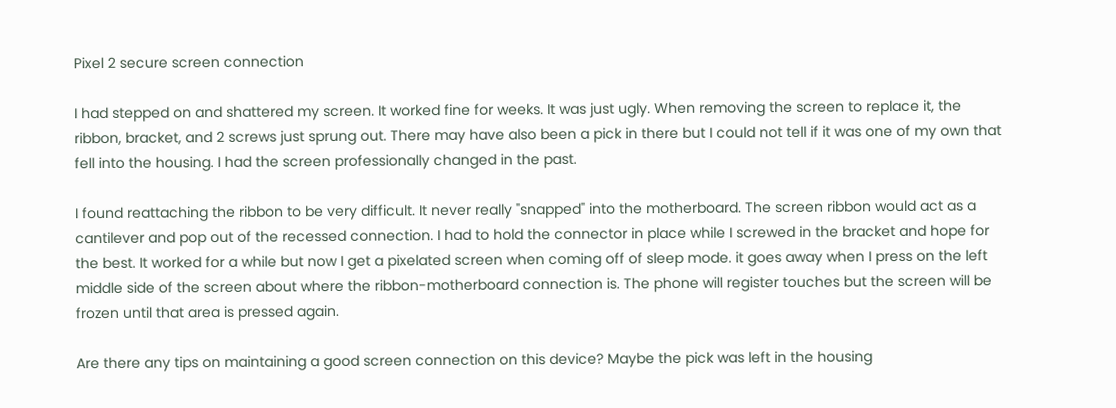Pixel 2 secure screen connection

I had stepped on and shattered my screen. It worked fine for weeks. It was just ugly. When removing the screen to replace it, the ribbon, bracket, and 2 screws just sprung out. There may have also been a pick in there but I could not tell if it was one of my own that fell into the housing. I had the screen professionally changed in the past.

I found reattaching the ribbon to be very difficult. It never really "snapped" into the motherboard. The screen ribbon would act as a cantilever and pop out of the recessed connection. I had to hold the connector in place while I screwed in the bracket and hope for the best. It worked for a while but now I get a pixelated screen when coming off of sleep mode. it goes away when I press on the left middle side of the screen about where the ribbon-motherboard connection is. The phone will register touches but the screen will be frozen until that area is pressed again.

Are there any tips on maintaining a good screen connection on this device? Maybe the pick was left in the housing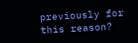previously for this reason?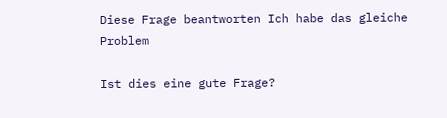Diese Frage beantworten Ich habe das gleiche Problem

Ist dies eine gute Frage?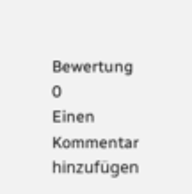Bewertung 0
Einen Kommentar hinzufügen